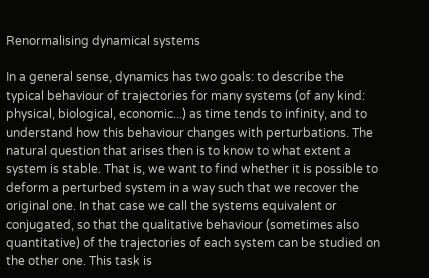Renormalising dynamical systems

In a general sense, dynamics has two goals: to describe the typical behaviour of trajectories for many systems (of any kind: physical, biological, economic...) as time tends to infinity, and to understand how this behaviour changes with perturbations. The natural question that arises then is to know to what extent a system is stable. That is, we want to find whether it is possible to deform a perturbed system in a way such that we recover the original one. In that case we call the systems equivalent or conjugated, so that the qualitative behaviour (sometimes also quantitative) of the trajectories of each system can be studied on the other one. This task is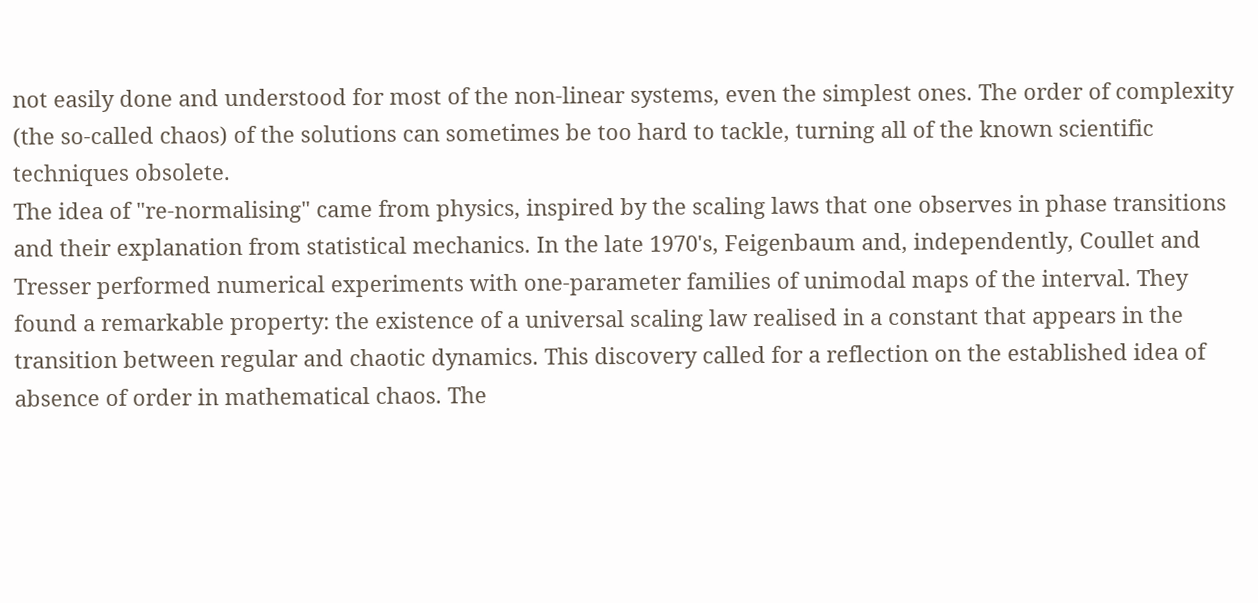not easily done and understood for most of the non-linear systems, even the simplest ones. The order of complexity (the so-called chaos) of the solutions can sometimes be too hard to tackle, turning all of the known scientific techniques obsolete.
The idea of "re-normalising" came from physics, inspired by the scaling laws that one observes in phase transitions and their explanation from statistical mechanics. In the late 1970's, Feigenbaum and, independently, Coullet and Tresser performed numerical experiments with one-parameter families of unimodal maps of the interval. They found a remarkable property: the existence of a universal scaling law realised in a constant that appears in the transition between regular and chaotic dynamics. This discovery called for a reflection on the established idea of absence of order in mathematical chaos. The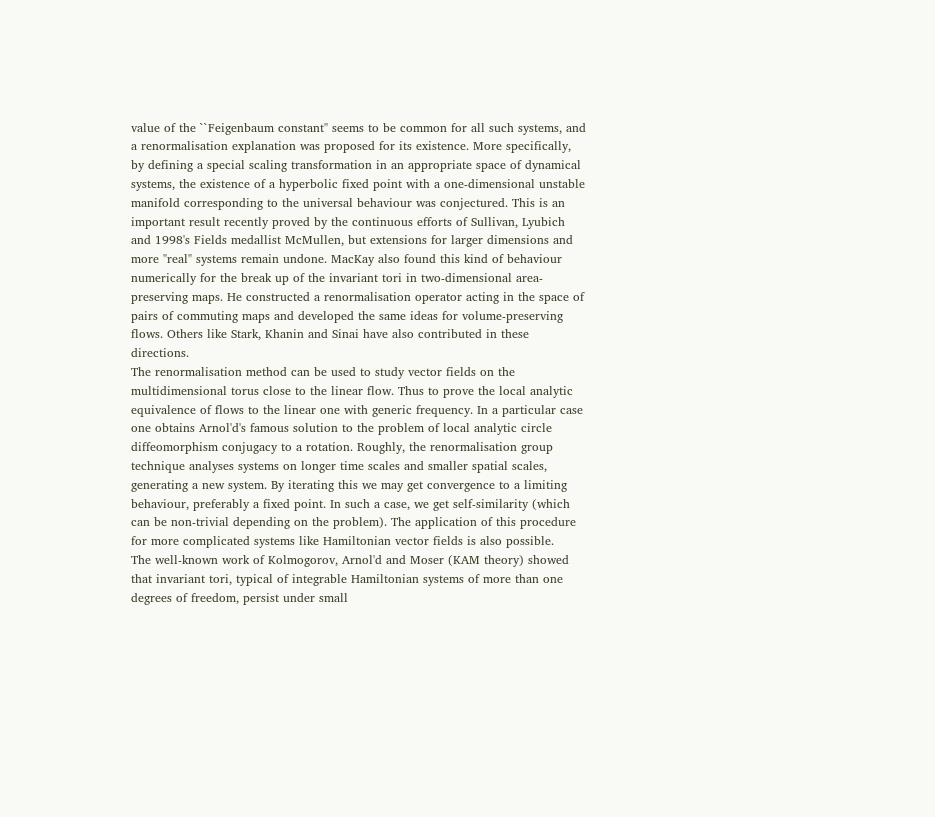value of the ``Feigenbaum constant'' seems to be common for all such systems, and a renormalisation explanation was proposed for its existence. More specifically, by defining a special scaling transformation in an appropriate space of dynamical systems, the existence of a hyperbolic fixed point with a one-dimensional unstable manifold corresponding to the universal behaviour was conjectured. This is an important result recently proved by the continuous efforts of Sullivan, Lyubich and 1998's Fields medallist McMullen, but extensions for larger dimensions and more "real" systems remain undone. MacKay also found this kind of behaviour numerically for the break up of the invariant tori in two-dimensional area-preserving maps. He constructed a renormalisation operator acting in the space of pairs of commuting maps and developed the same ideas for volume-preserving flows. Others like Stark, Khanin and Sinai have also contributed in these directions.
The renormalisation method can be used to study vector fields on the multidimensional torus close to the linear flow. Thus to prove the local analytic equivalence of flows to the linear one with generic frequency. In a particular case one obtains Arnol'd's famous solution to the problem of local analytic circle diffeomorphism conjugacy to a rotation. Roughly, the renormalisation group technique analyses systems on longer time scales and smaller spatial scales, generating a new system. By iterating this we may get convergence to a limiting behaviour, preferably a fixed point. In such a case, we get self-similarity (which can be non-trivial depending on the problem). The application of this procedure for more complicated systems like Hamiltonian vector fields is also possible.
The well-known work of Kolmogorov, Arnol'd and Moser (KAM theory) showed that invariant tori, typical of integrable Hamiltonian systems of more than one degrees of freedom, persist under small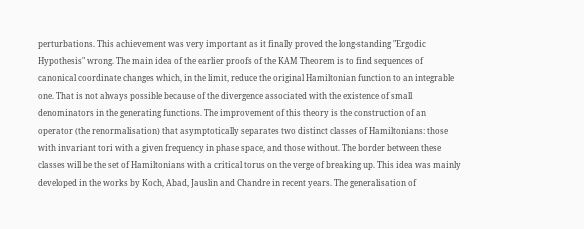perturbations. This achievement was very important as it finally proved the long-standing "Ergodic Hypothesis" wrong. The main idea of the earlier proofs of the KAM Theorem is to find sequences of canonical coordinate changes which, in the limit, reduce the original Hamiltonian function to an integrable one. That is not always possible because of the divergence associated with the existence of small denominators in the generating functions. The improvement of this theory is the construction of an operator (the renormalisation) that asymptotically separates two distinct classes of Hamiltonians: those with invariant tori with a given frequency in phase space, and those without. The border between these classes will be the set of Hamiltonians with a critical torus on the verge of breaking up. This idea was mainly developed in the works by Koch, Abad, Jauslin and Chandre in recent years. The generalisation of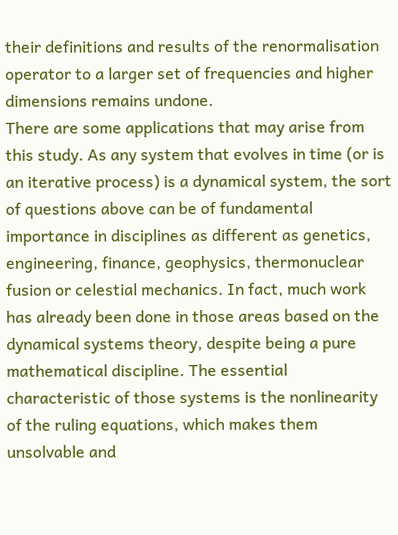their definitions and results of the renormalisation operator to a larger set of frequencies and higher dimensions remains undone.
There are some applications that may arise from this study. As any system that evolves in time (or is an iterative process) is a dynamical system, the sort of questions above can be of fundamental importance in disciplines as different as genetics, engineering, finance, geophysics, thermonuclear fusion or celestial mechanics. In fact, much work has already been done in those areas based on the dynamical systems theory, despite being a pure mathematical discipline. The essential characteristic of those systems is the nonlinearity of the ruling equations, which makes them unsolvable and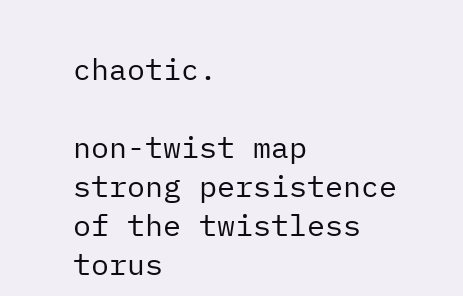chaotic.

non-twist map
strong persistence of the twistless torus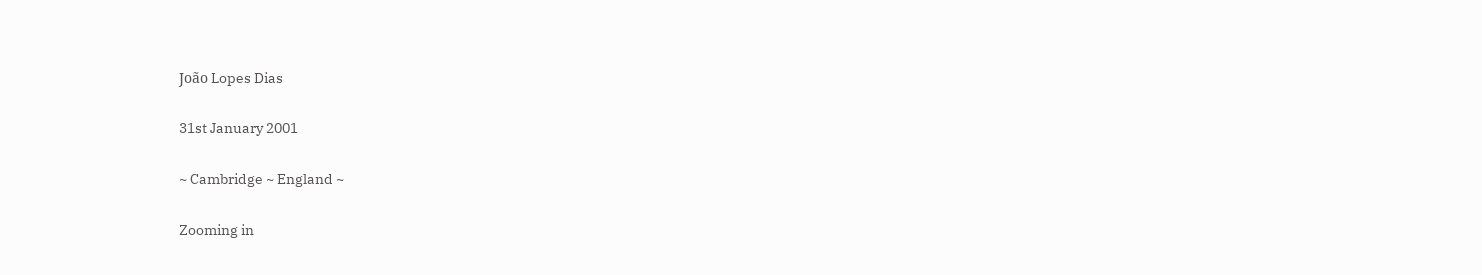João Lopes Dias

31st January 2001

~ Cambridge ~ England ~

Zooming in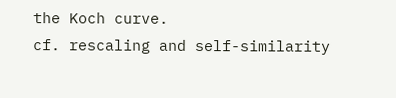the Koch curve.
cf. rescaling and self-similarity